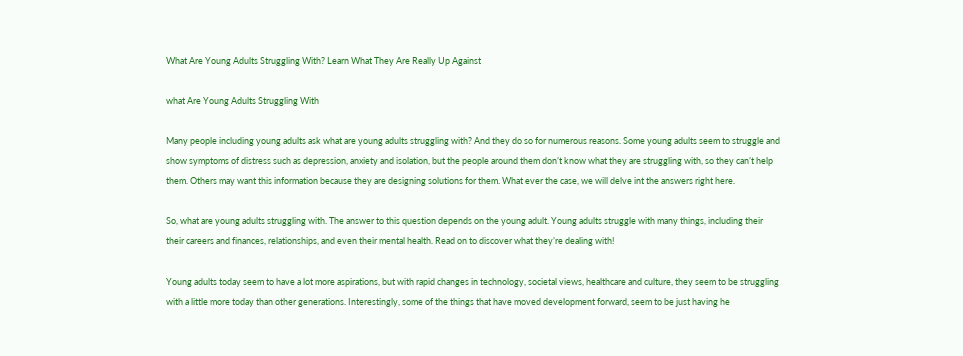What Are Young Adults Struggling With? Learn What They Are Really Up Against

what Are Young Adults Struggling With

Many people including young adults ask what are young adults struggling with? And they do so for numerous reasons. Some young adults seem to struggle and show symptoms of distress such as depression, anxiety and isolation, but the people around them don’t know what they are struggling with, so they can’t help them. Others may want this information because they are designing solutions for them. What ever the case, we will delve int the answers right here.

So, what are young adults struggling with. The answer to this question depends on the young adult. Young adults struggle with many things, including their their careers and finances, relationships, and even their mental health. Read on to discover what they’re dealing with!

Young adults today seem to have a lot more aspirations, but with rapid changes in technology, societal views, healthcare and culture, they seem to be struggling with a little more today than other generations. Interestingly, some of the things that have moved development forward, seem to be just having he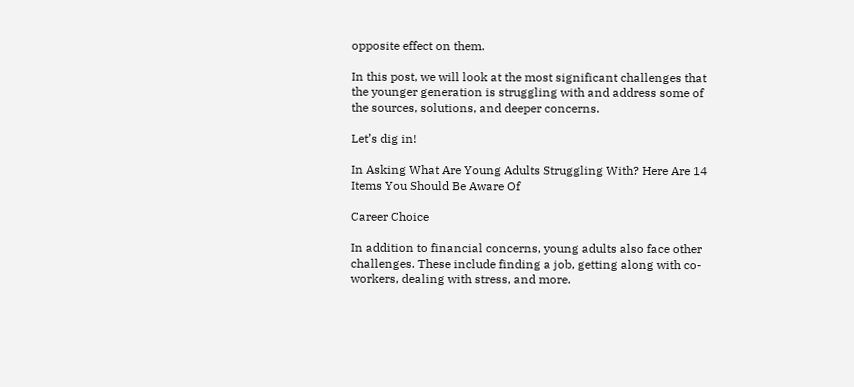opposite effect on them.

In this post, we will look at the most significant challenges that the younger generation is struggling with and address some of the sources, solutions, and deeper concerns.

Let’s dig in!

In Asking What Are Young Adults Struggling With? Here Are 14 Items You Should Be Aware Of

Career Choice

In addition to financial concerns, young adults also face other challenges. These include finding a job, getting along with co-workers, dealing with stress, and more.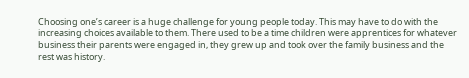Choosing one’s career is a huge challenge for young people today. This may have to do with the increasing choices available to them. There used to be a time children were apprentices for whatever business their parents were engaged in, they grew up and took over the family business and the rest was history.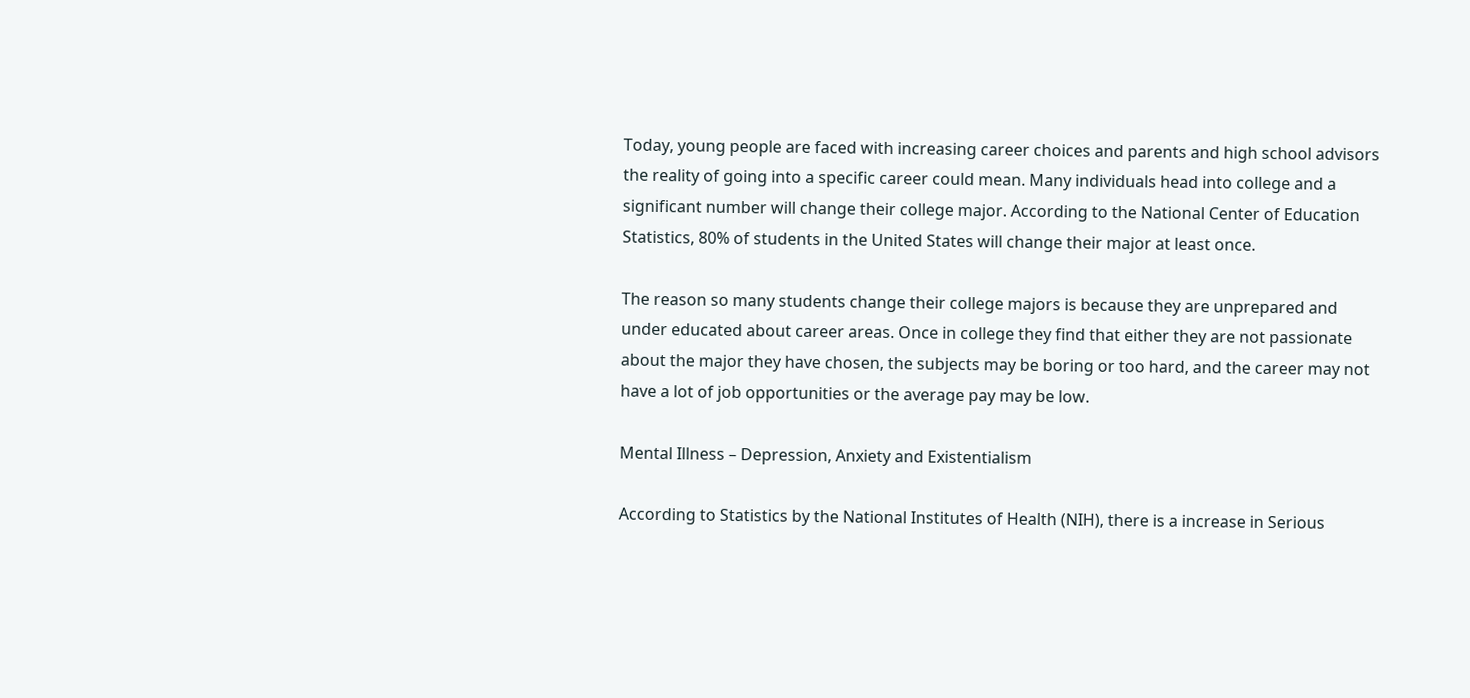Today, young people are faced with increasing career choices and parents and high school advisors the reality of going into a specific career could mean. Many individuals head into college and a significant number will change their college major. According to the National Center of Education Statistics, 80% of students in the United States will change their major at least once.

The reason so many students change their college majors is because they are unprepared and under educated about career areas. Once in college they find that either they are not passionate about the major they have chosen, the subjects may be boring or too hard, and the career may not have a lot of job opportunities or the average pay may be low.

Mental Illness – Depression, Anxiety and Existentialism

According to Statistics by the National Institutes of Health (NIH), there is a increase in Serious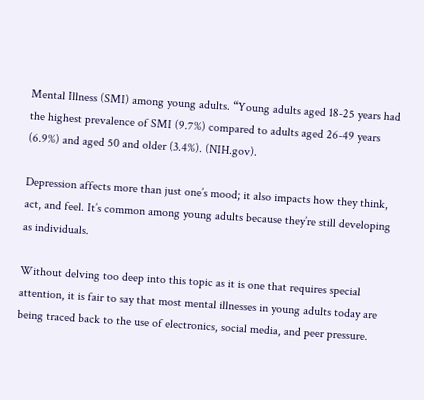Mental Illness (SMI) among young adults. “Young adults aged 18-25 years had the highest prevalence of SMI (9.7%) compared to adults aged 26-49 years (6.9%) and aged 50 and older (3.4%). (NIH.gov).

Depression affects more than just one’s mood; it also impacts how they think, act, and feel. It’s common among young adults because they’re still developing as individuals.

Without delving too deep into this topic as it is one that requires special attention, it is fair to say that most mental illnesses in young adults today are being traced back to the use of electronics, social media, and peer pressure.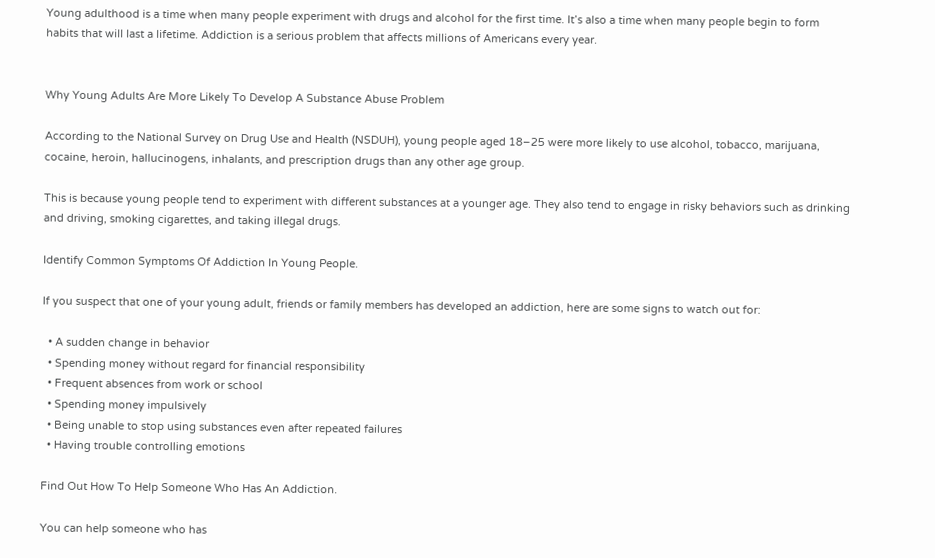Young adulthood is a time when many people experiment with drugs and alcohol for the first time. It’s also a time when many people begin to form habits that will last a lifetime. Addiction is a serious problem that affects millions of Americans every year.


Why Young Adults Are More Likely To Develop A Substance Abuse Problem

According to the National Survey on Drug Use and Health (NSDUH), young people aged 18–25 were more likely to use alcohol, tobacco, marijuana, cocaine, heroin, hallucinogens, inhalants, and prescription drugs than any other age group.

This is because young people tend to experiment with different substances at a younger age. They also tend to engage in risky behaviors such as drinking and driving, smoking cigarettes, and taking illegal drugs.

Identify Common Symptoms Of Addiction In Young People.

If you suspect that one of your young adult, friends or family members has developed an addiction, here are some signs to watch out for:

  • A sudden change in behavior
  • Spending money without regard for financial responsibility
  • Frequent absences from work or school
  • Spending money impulsively
  • Being unable to stop using substances even after repeated failures
  • Having trouble controlling emotions

Find Out How To Help Someone Who Has An Addiction.

You can help someone who has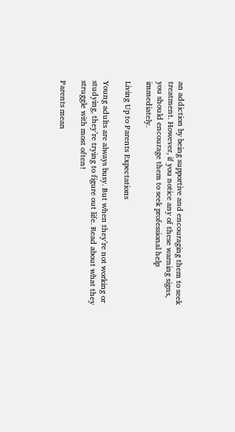an addiction by being supportive and encouraging them to seek treatment. However, if you notice any of these warning signs, you should encourage them to seek professional help immediately.

Living Up to Parents Expectations

Young adults are always busy. But when they’re not working or studying, they’re trying to figure out life. Read about what they struggle with most often!

Parents mean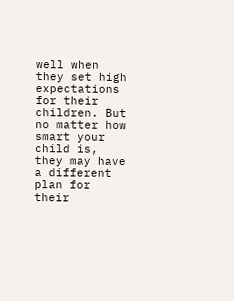well when they set high expectations for their children. But no matter how smart your child is, they may have a different plan for their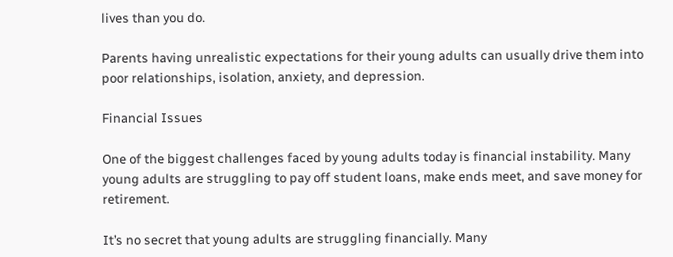lives than you do.

Parents having unrealistic expectations for their young adults can usually drive them into poor relationships, isolation, anxiety, and depression.

Financial Issues

One of the biggest challenges faced by young adults today is financial instability. Many young adults are struggling to pay off student loans, make ends meet, and save money for retirement.

It’s no secret that young adults are struggling financially. Many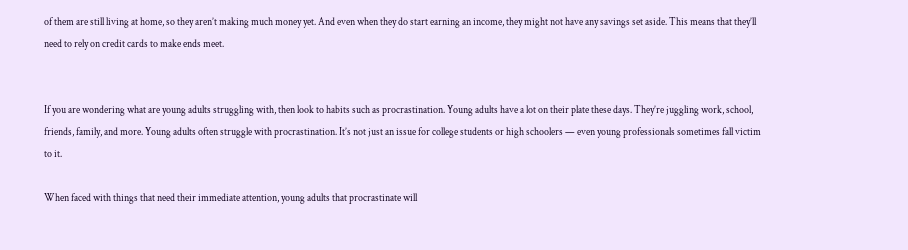of them are still living at home, so they aren’t making much money yet. And even when they do start earning an income, they might not have any savings set aside. This means that they’ll need to rely on credit cards to make ends meet.


If you are wondering what are young adults struggling with, then look to habits such as procrastination. Young adults have a lot on their plate these days. They’re juggling work, school, friends, family, and more. Young adults often struggle with procrastination. It’s not just an issue for college students or high schoolers — even young professionals sometimes fall victim to it.

When faced with things that need their immediate attention, young adults that procrastinate will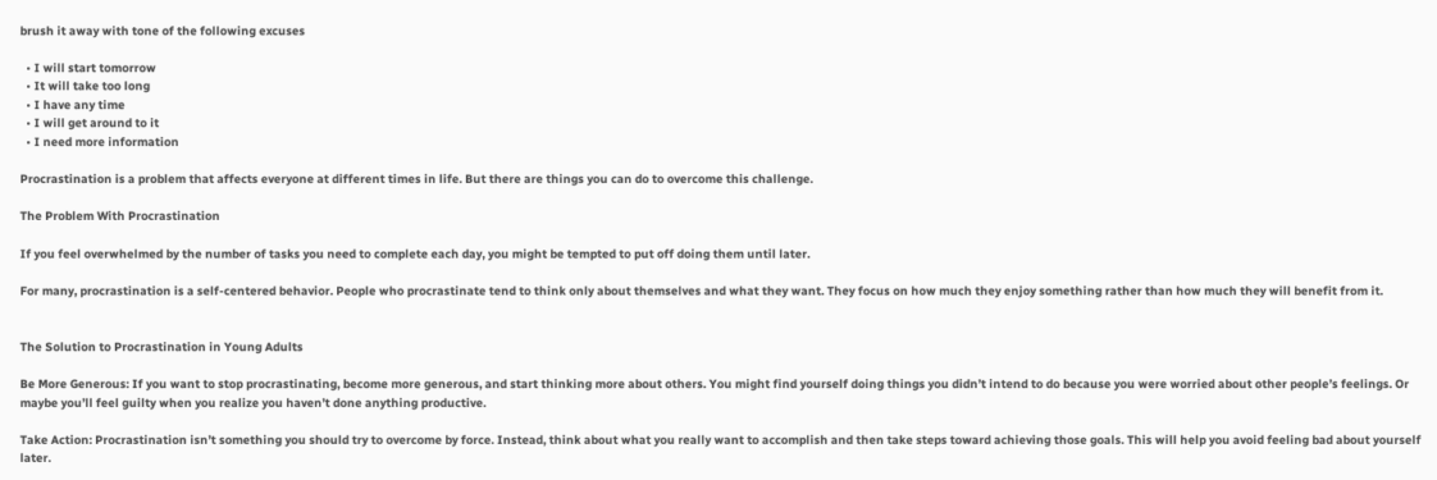brush it away with tone of the following excuses

  • I will start tomorrow
  • It will take too long
  • I have any time
  • I will get around to it
  • I need more information

Procrastination is a problem that affects everyone at different times in life. But there are things you can do to overcome this challenge.

The Problem With Procrastination

If you feel overwhelmed by the number of tasks you need to complete each day, you might be tempted to put off doing them until later.

For many, procrastination is a self-centered behavior. People who procrastinate tend to think only about themselves and what they want. They focus on how much they enjoy something rather than how much they will benefit from it.


The Solution to Procrastination in Young Adults

Be More Generous: If you want to stop procrastinating, become more generous, and start thinking more about others. You might find yourself doing things you didn’t intend to do because you were worried about other people’s feelings. Or maybe you’ll feel guilty when you realize you haven’t done anything productive.

Take Action: Procrastination isn’t something you should try to overcome by force. Instead, think about what you really want to accomplish and then take steps toward achieving those goals. This will help you avoid feeling bad about yourself later.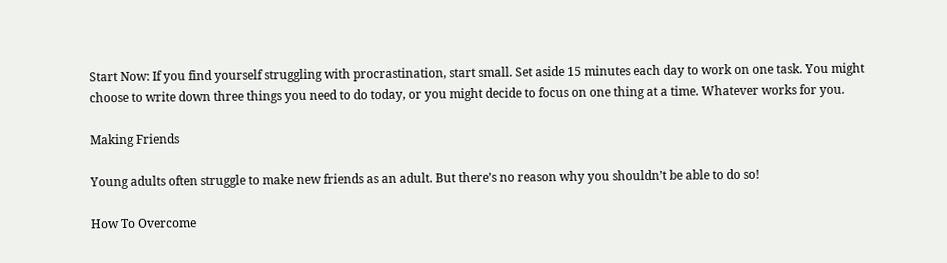Start Now: If you find yourself struggling with procrastination, start small. Set aside 15 minutes each day to work on one task. You might choose to write down three things you need to do today, or you might decide to focus on one thing at a time. Whatever works for you.

Making Friends

Young adults often struggle to make new friends as an adult. But there’s no reason why you shouldn’t be able to do so!

How To Overcome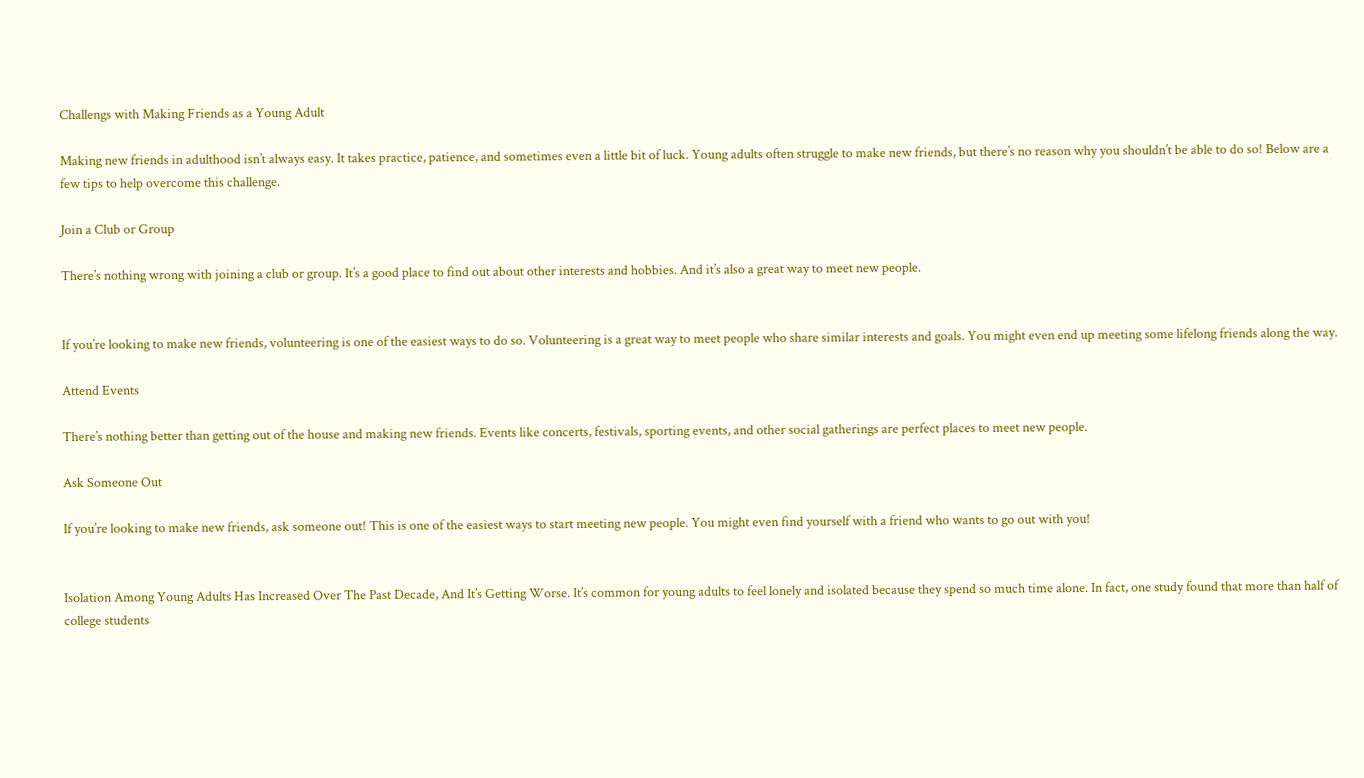Challengs with Making Friends as a Young Adult

Making new friends in adulthood isn’t always easy. It takes practice, patience, and sometimes even a little bit of luck. Young adults often struggle to make new friends, but there’s no reason why you shouldn’t be able to do so! Below are a few tips to help overcome this challenge.

Join a Club or Group

There’s nothing wrong with joining a club or group. It’s a good place to find out about other interests and hobbies. And it’s also a great way to meet new people.


If you’re looking to make new friends, volunteering is one of the easiest ways to do so. Volunteering is a great way to meet people who share similar interests and goals. You might even end up meeting some lifelong friends along the way.

Attend Events

There’s nothing better than getting out of the house and making new friends. Events like concerts, festivals, sporting events, and other social gatherings are perfect places to meet new people.

Ask Someone Out

If you’re looking to make new friends, ask someone out! This is one of the easiest ways to start meeting new people. You might even find yourself with a friend who wants to go out with you!


Isolation Among Young Adults Has Increased Over The Past Decade, And It’s Getting Worse. It’s common for young adults to feel lonely and isolated because they spend so much time alone. In fact, one study found that more than half of college students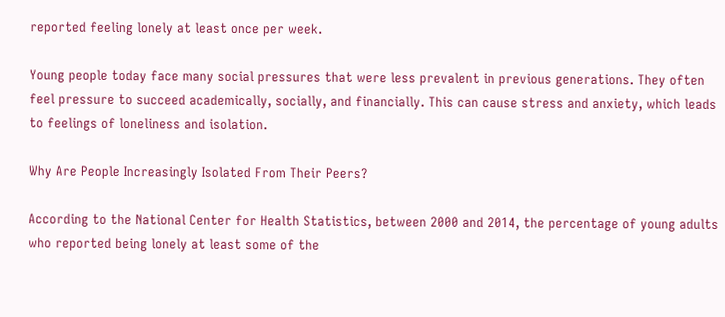reported feeling lonely at least once per week.

Young people today face many social pressures that were less prevalent in previous generations. They often feel pressure to succeed academically, socially, and financially. This can cause stress and anxiety, which leads to feelings of loneliness and isolation.

Why Are People Increasingly Isolated From Their Peers?

According to the National Center for Health Statistics, between 2000 and 2014, the percentage of young adults who reported being lonely at least some of the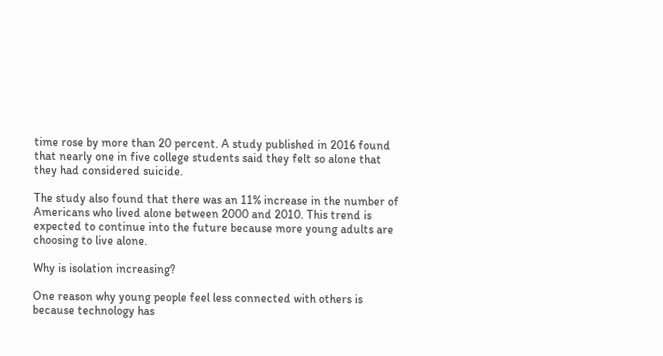time rose by more than 20 percent. A study published in 2016 found that nearly one in five college students said they felt so alone that they had considered suicide.

The study also found that there was an 11% increase in the number of Americans who lived alone between 2000 and 2010. This trend is expected to continue into the future because more young adults are choosing to live alone.

Why is isolation increasing?

One reason why young people feel less connected with others is because technology has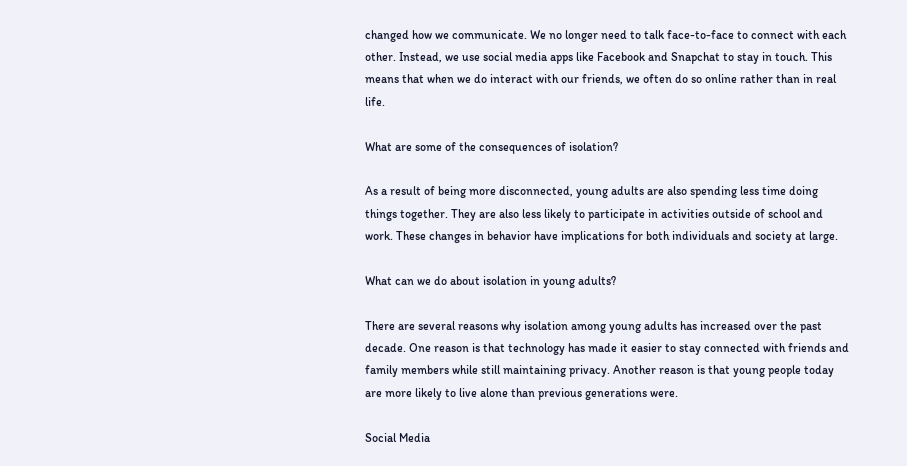changed how we communicate. We no longer need to talk face-to-face to connect with each other. Instead, we use social media apps like Facebook and Snapchat to stay in touch. This means that when we do interact with our friends, we often do so online rather than in real life.

What are some of the consequences of isolation?

As a result of being more disconnected, young adults are also spending less time doing things together. They are also less likely to participate in activities outside of school and work. These changes in behavior have implications for both individuals and society at large.

What can we do about isolation in young adults?

There are several reasons why isolation among young adults has increased over the past decade. One reason is that technology has made it easier to stay connected with friends and family members while still maintaining privacy. Another reason is that young people today are more likely to live alone than previous generations were.

Social Media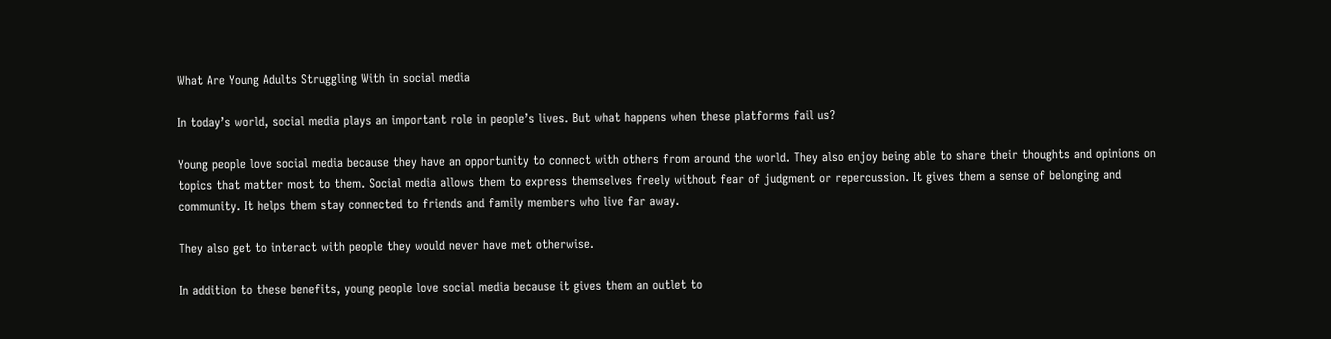What Are Young Adults Struggling With in social media

In today’s world, social media plays an important role in people’s lives. But what happens when these platforms fail us?

Young people love social media because they have an opportunity to connect with others from around the world. They also enjoy being able to share their thoughts and opinions on topics that matter most to them. Social media allows them to express themselves freely without fear of judgment or repercussion. It gives them a sense of belonging and community. It helps them stay connected to friends and family members who live far away.

They also get to interact with people they would never have met otherwise.

In addition to these benefits, young people love social media because it gives them an outlet to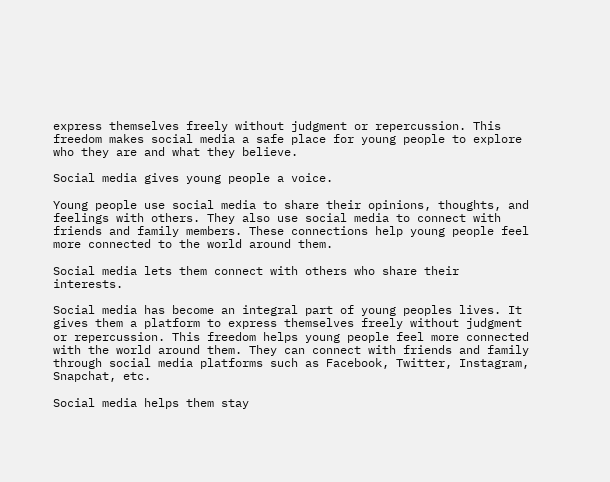express themselves freely without judgment or repercussion. This freedom makes social media a safe place for young people to explore who they are and what they believe.

Social media gives young people a voice.

Young people use social media to share their opinions, thoughts, and feelings with others. They also use social media to connect with friends and family members. These connections help young people feel more connected to the world around them.

Social media lets them connect with others who share their interests.

Social media has become an integral part of young peoples lives. It gives them a platform to express themselves freely without judgment or repercussion. This freedom helps young people feel more connected with the world around them. They can connect with friends and family through social media platforms such as Facebook, Twitter, Instagram, Snapchat, etc.

Social media helps them stay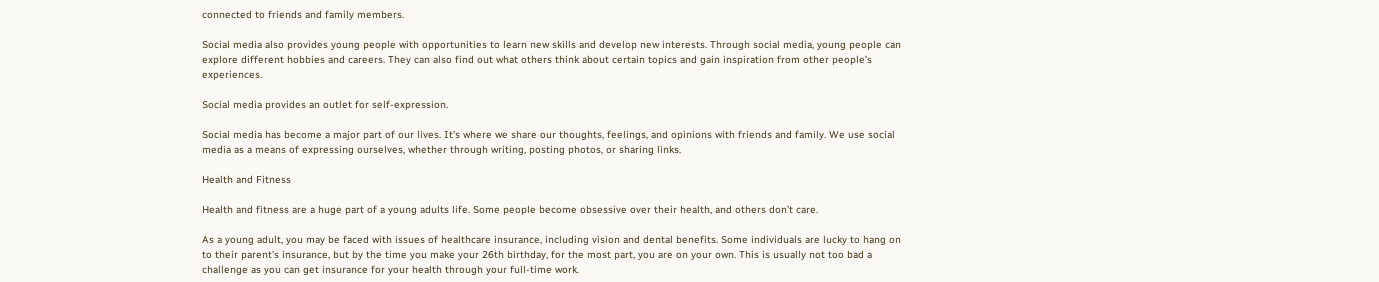connected to friends and family members.

Social media also provides young people with opportunities to learn new skills and develop new interests. Through social media, young people can explore different hobbies and careers. They can also find out what others think about certain topics and gain inspiration from other people’s experiences.

Social media provides an outlet for self-expression.

Social media has become a major part of our lives. It’s where we share our thoughts, feelings, and opinions with friends and family. We use social media as a means of expressing ourselves, whether through writing, posting photos, or sharing links.

Health and Fitness

Health and fitness are a huge part of a young adults life. Some people become obsessive over their health, and others don’t care.

As a young adult, you may be faced with issues of healthcare insurance, including vision and dental benefits. Some individuals are lucky to hang on to their parent’s insurance, but by the time you make your 26th birthday, for the most part, you are on your own. This is usually not too bad a challenge as you can get insurance for your health through your full-time work.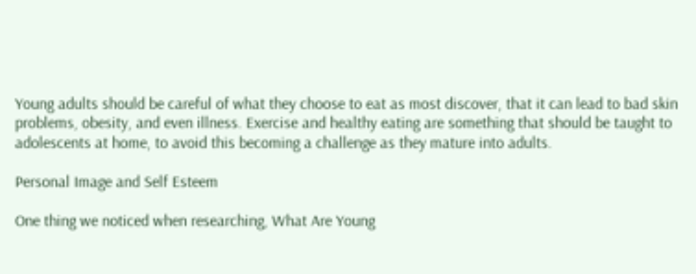Young adults should be careful of what they choose to eat as most discover, that it can lead to bad skin problems, obesity, and even illness. Exercise and healthy eating are something that should be taught to adolescents at home, to avoid this becoming a challenge as they mature into adults.

Personal Image and Self Esteem

One thing we noticed when researching, What Are Young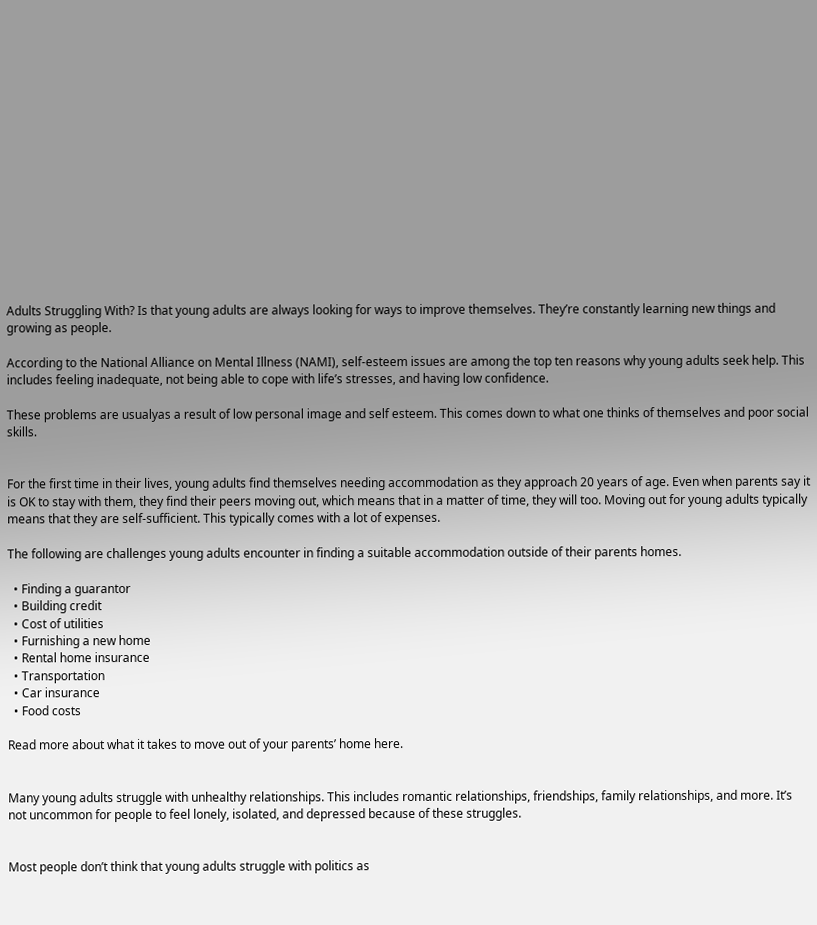Adults Struggling With? Is that young adults are always looking for ways to improve themselves. They’re constantly learning new things and growing as people.

According to the National Alliance on Mental Illness (NAMI), self-esteem issues are among the top ten reasons why young adults seek help. This includes feeling inadequate, not being able to cope with life’s stresses, and having low confidence.

These problems are usualyas a result of low personal image and self esteem. This comes down to what one thinks of themselves and poor social skills.


For the first time in their lives, young adults find themselves needing accommodation as they approach 20 years of age. Even when parents say it is OK to stay with them, they find their peers moving out, which means that in a matter of time, they will too. Moving out for young adults typically means that they are self-sufficient. This typically comes with a lot of expenses.

The following are challenges young adults encounter in finding a suitable accommodation outside of their parents homes.

  • Finding a guarantor
  • Building credit
  • Cost of utilities
  • Furnishing a new home
  • Rental home insurance
  • Transportation
  • Car insurance
  • Food costs

Read more about what it takes to move out of your parents’ home here.


Many young adults struggle with unhealthy relationships. This includes romantic relationships, friendships, family relationships, and more. It’s not uncommon for people to feel lonely, isolated, and depressed because of these struggles.


Most people don’t think that young adults struggle with politics as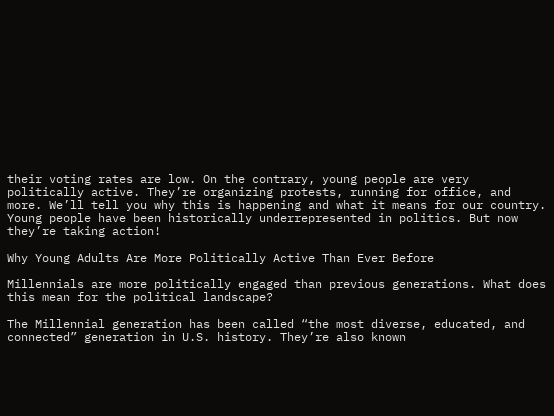their voting rates are low. On the contrary, young people are very politically active. They’re organizing protests, running for office, and more. We’ll tell you why this is happening and what it means for our country. Young people have been historically underrepresented in politics. But now they’re taking action!

Why Young Adults Are More Politically Active Than Ever Before

Millennials are more politically engaged than previous generations. What does this mean for the political landscape?

The Millennial generation has been called “the most diverse, educated, and connected” generation in U.S. history. They’re also known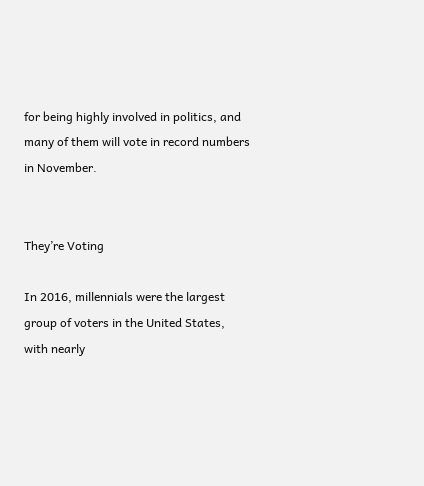for being highly involved in politics, and many of them will vote in record numbers in November.


They’re Voting

In 2016, millennials were the largest group of voters in the United States, with nearly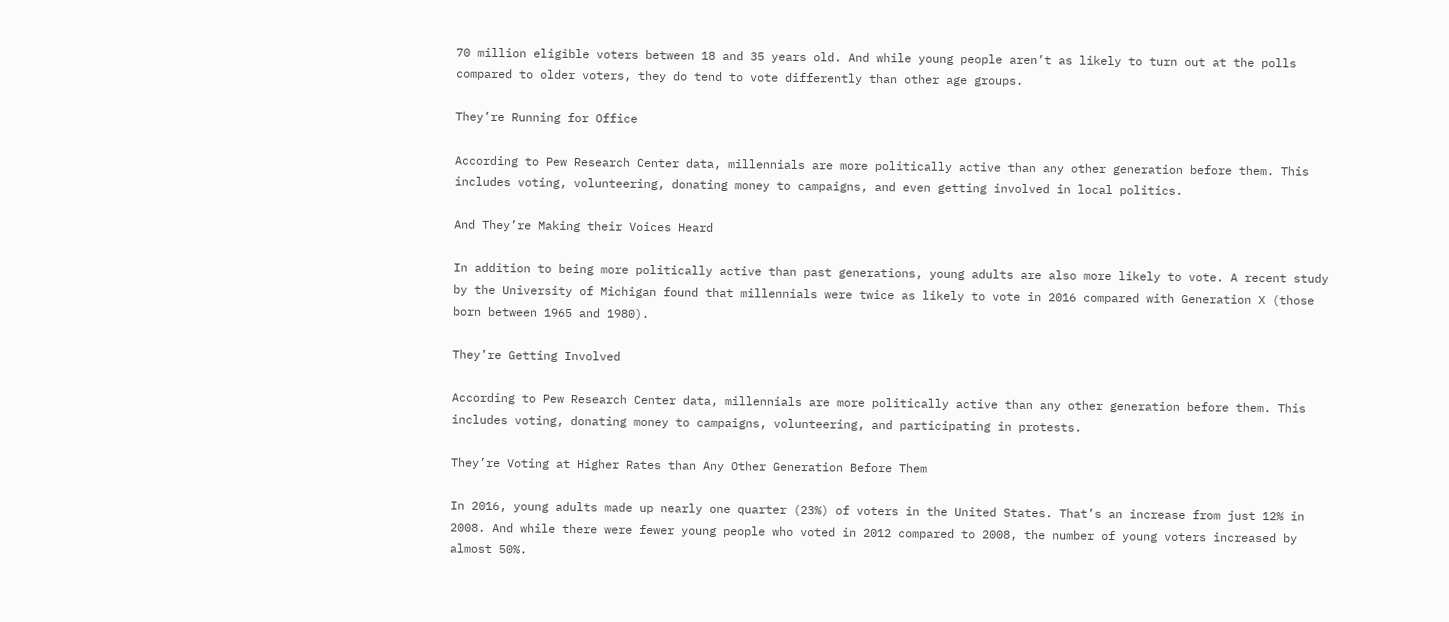70 million eligible voters between 18 and 35 years old. And while young people aren’t as likely to turn out at the polls compared to older voters, they do tend to vote differently than other age groups.

They’re Running for Office

According to Pew Research Center data, millennials are more politically active than any other generation before them. This includes voting, volunteering, donating money to campaigns, and even getting involved in local politics.

And They’re Making their Voices Heard

In addition to being more politically active than past generations, young adults are also more likely to vote. A recent study by the University of Michigan found that millennials were twice as likely to vote in 2016 compared with Generation X (those born between 1965 and 1980).

They’re Getting Involved

According to Pew Research Center data, millennials are more politically active than any other generation before them. This includes voting, donating money to campaigns, volunteering, and participating in protests.

They’re Voting at Higher Rates than Any Other Generation Before Them

In 2016, young adults made up nearly one quarter (23%) of voters in the United States. That’s an increase from just 12% in 2008. And while there were fewer young people who voted in 2012 compared to 2008, the number of young voters increased by almost 50%.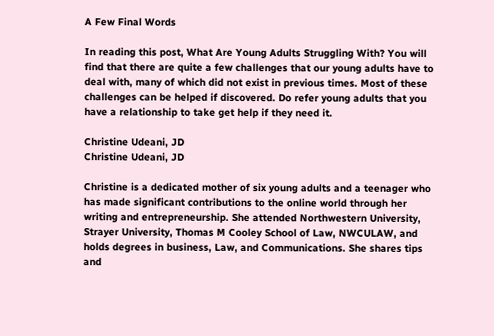A Few Final Words

In reading this post, What Are Young Adults Struggling With? You will find that there are quite a few challenges that our young adults have to deal with, many of which did not exist in previous times. Most of these challenges can be helped if discovered. Do refer young adults that you have a relationship to take get help if they need it.

Christine Udeani, JD
Christine Udeani, JD

Christine is a dedicated mother of six young adults and a teenager who has made significant contributions to the online world through her writing and entrepreneurship. She attended Northwestern University, Strayer University, Thomas M Cooley School of Law, NWCULAW, and holds degrees in business, Law, and Communications. She shares tips and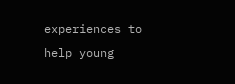experiences to help young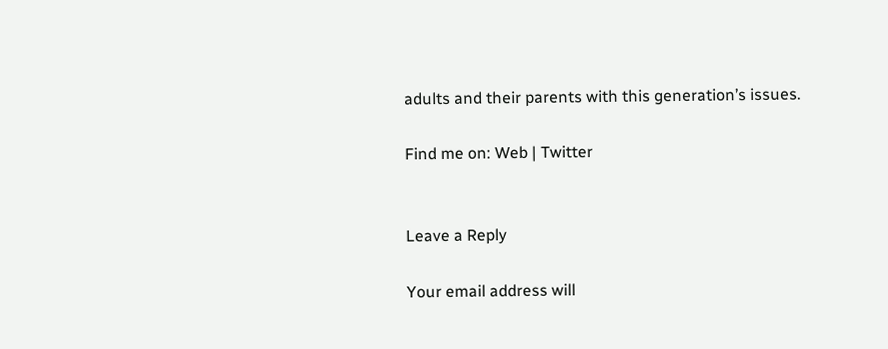adults and their parents with this generation’s issues.

Find me on: Web | Twitter


Leave a Reply

Your email address will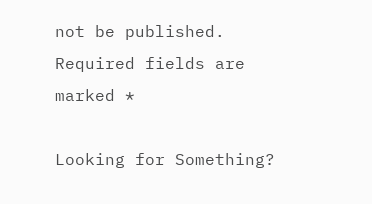not be published. Required fields are marked *

Looking for Something?